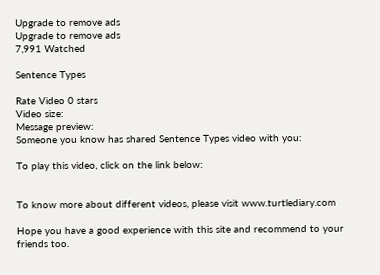Upgrade to remove ads
Upgrade to remove ads
7,991 Watched

Sentence Types

Rate Video 0 stars
Video size:
Message preview:
Someone you know has shared Sentence Types video with you:

To play this video, click on the link below:


To know more about different videos, please visit www.turtlediary.com

Hope you have a good experience with this site and recommend to your friends too.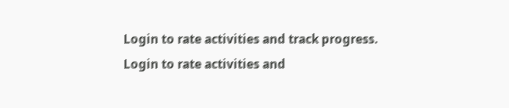Login to rate activities and track progress.
Login to rate activities and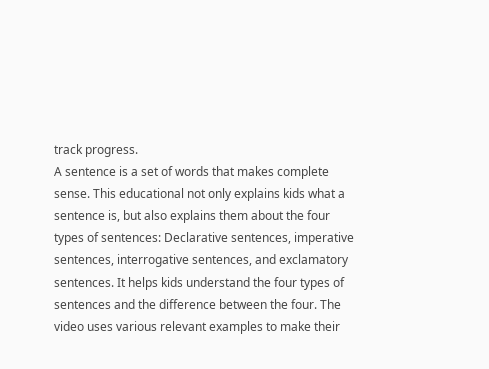track progress.
A sentence is a set of words that makes complete sense. This educational not only explains kids what a sentence is, but also explains them about the four types of sentences: Declarative sentences, imperative sentences, interrogative sentences, and exclamatory sentences. It helps kids understand the four types of sentences and the difference between the four. The video uses various relevant examples to make their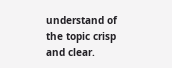understand of the topic crisp and clear.